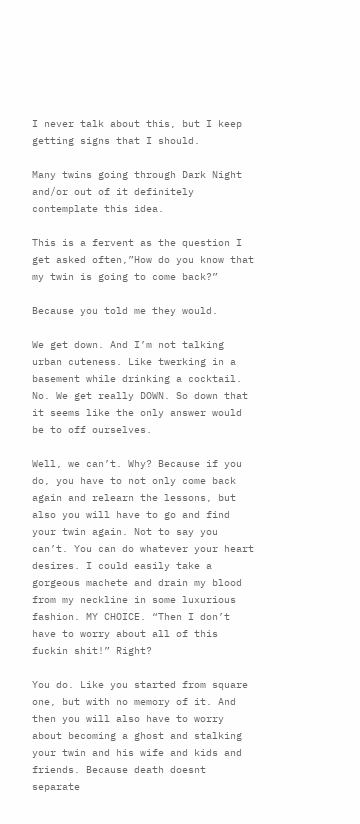I never talk about this, but I keep getting signs that I should.

Many twins going through Dark Night and/or out of it definitely contemplate this idea.

This is a fervent as the question I get asked often,”How do you know that my twin is going to come back?”

Because you told me they would.

We get down. And I’m not talking urban cuteness. Like twerking in a basement while drinking a cocktail. No. We get really DOWN. So down that it seems like the only answer would be to off ourselves.

Well, we can’t. Why? Because if you do, you have to not only come back again and relearn the lessons, but also you will have to go and find your twin again. Not to say you can’t. You can do whatever your heart desires. I could easily take a gorgeous machete and drain my blood from my neckline in some luxurious fashion. MY CHOICE. “Then I don’t have to worry about all of this fuckin shit!” Right?

You do. Like you started from square one, but with no memory of it. And then you will also have to worry about becoming a ghost and stalking your twin and his wife and kids and friends. Because death doesnt separate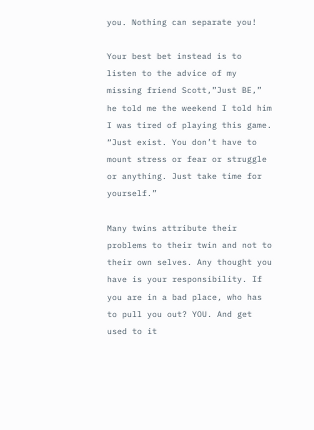you. Nothing can separate you!

Your best bet instead is to listen to the advice of my missing friend Scott,”Just BE,” he told me the weekend I told him I was tired of playing this game. “Just exist. You don’t have to mount stress or fear or struggle or anything. Just take time for yourself.”

Many twins attribute their problems to their twin and not to their own selves. Any thought you have is your responsibility. If you are in a bad place, who has to pull you out? YOU. And get used to it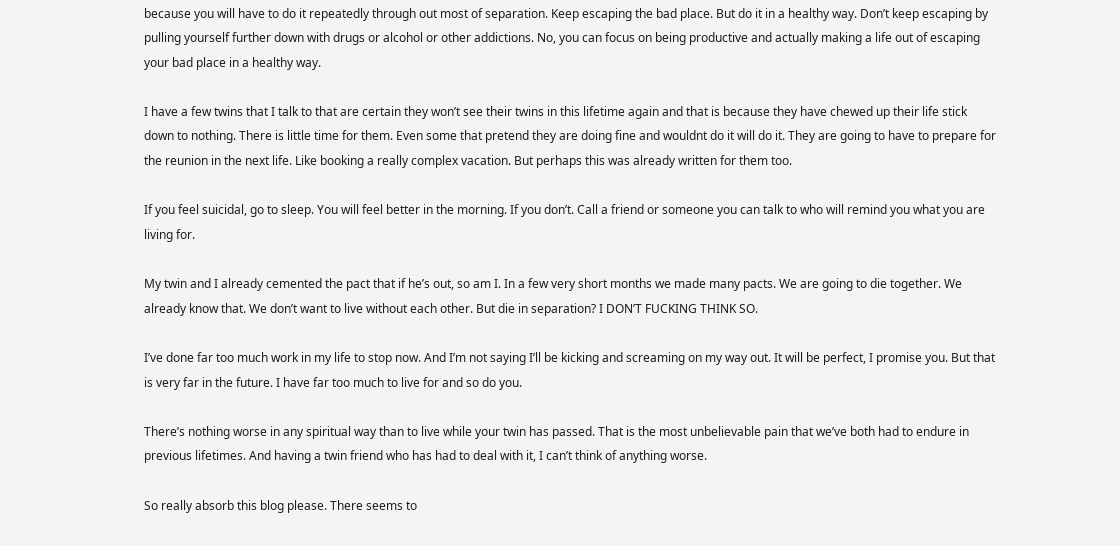because you will have to do it repeatedly through out most of separation. Keep escaping the bad place. But do it in a healthy way. Don’t keep escaping by pulling yourself further down with drugs or alcohol or other addictions. No, you can focus on being productive and actually making a life out of escaping your bad place in a healthy way.

I have a few twins that I talk to that are certain they won’t see their twins in this lifetime again and that is because they have chewed up their life stick down to nothing. There is little time for them. Even some that pretend they are doing fine and wouldnt do it will do it. They are going to have to prepare for the reunion in the next life. Like booking a really complex vacation. But perhaps this was already written for them too.

If you feel suicidal, go to sleep. You will feel better in the morning. If you don’t. Call a friend or someone you can talk to who will remind you what you are living for.

My twin and I already cemented the pact that if he’s out, so am I. In a few very short months we made many pacts. We are going to die together. We already know that. We don’t want to live without each other. But die in separation? I DON’T FUCKING THINK SO.

I’ve done far too much work in my life to stop now. And I’m not saying I’ll be kicking and screaming on my way out. It will be perfect, I promise you. But that is very far in the future. I have far too much to live for and so do you.

There’s nothing worse in any spiritual way than to live while your twin has passed. That is the most unbelievable pain that we’ve both had to endure in previous lifetimes. And having a twin friend who has had to deal with it, I can’t think of anything worse.

So really absorb this blog please. There seems to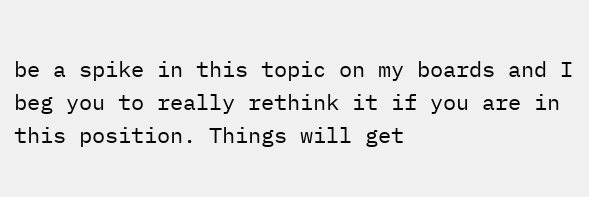be a spike in this topic on my boards and I beg you to really rethink it if you are in this position. Things will get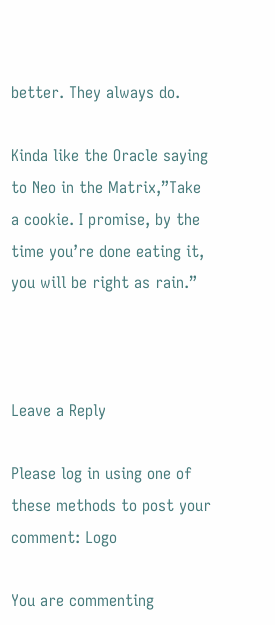better. They always do.

Kinda like the Oracle saying to Neo in the Matrix,”Take a cookie. I promise, by the time you’re done eating it, you will be right as rain.”



Leave a Reply

Please log in using one of these methods to post your comment: Logo

You are commenting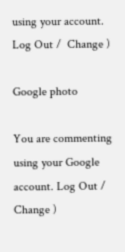using your account. Log Out /  Change )

Google photo

You are commenting using your Google account. Log Out /  Change )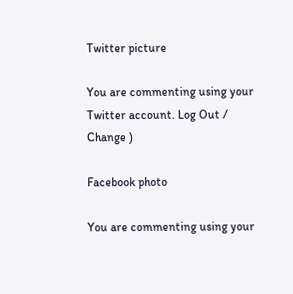Twitter picture

You are commenting using your Twitter account. Log Out /  Change )

Facebook photo

You are commenting using your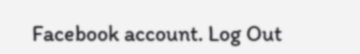Facebook account. Log Out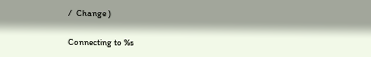/  Change )

Connecting to %s